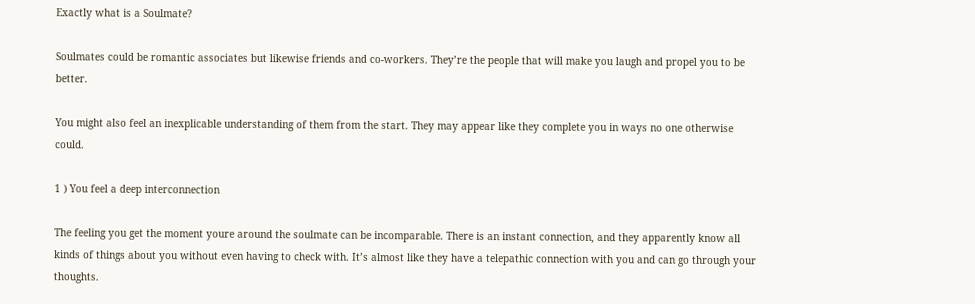Exactly what is a Soulmate?

Soulmates could be romantic associates but likewise friends and co-workers. They’re the people that will make you laugh and propel you to be better.

You might also feel an inexplicable understanding of them from the start. They may appear like they complete you in ways no one otherwise could.

1 ) You feel a deep interconnection

The feeling you get the moment youre around the soulmate can be incomparable. There is an instant connection, and they apparently know all kinds of things about you without even having to check with. It’s almost like they have a telepathic connection with you and can go through your thoughts.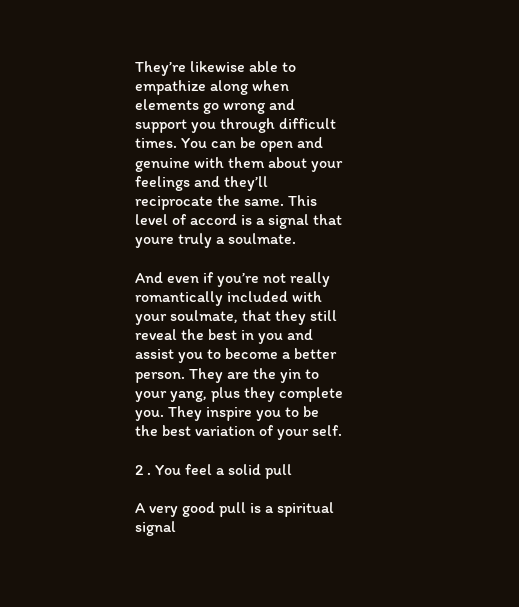They’re likewise able to empathize along when elements go wrong and support you through difficult times. You can be open and genuine with them about your feelings and they’ll reciprocate the same. This level of accord is a signal that youre truly a soulmate.

And even if you’re not really romantically included with your soulmate, that they still reveal the best in you and assist you to become a better person. They are the yin to your yang, plus they complete you. They inspire you to be the best variation of your self.

2 . You feel a solid pull

A very good pull is a spiritual signal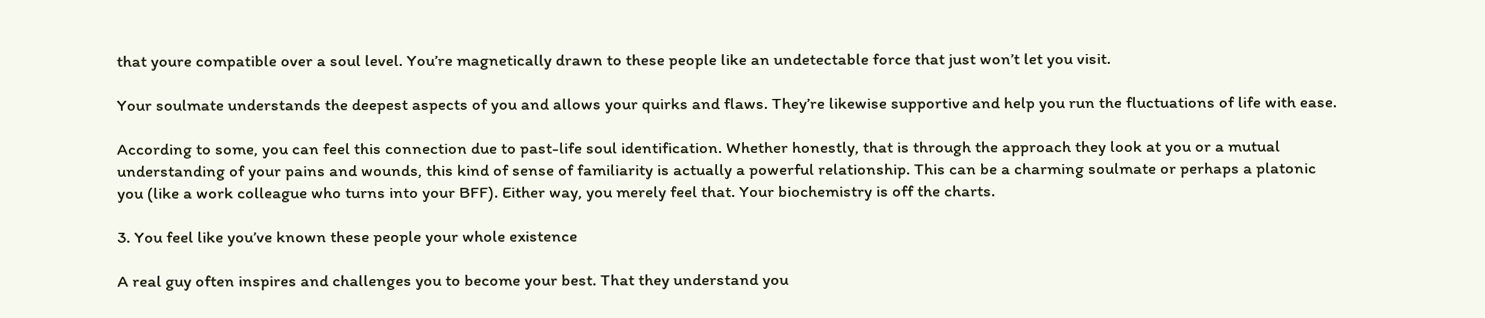that youre compatible over a soul level. You’re magnetically drawn to these people like an undetectable force that just won’t let you visit.

Your soulmate understands the deepest aspects of you and allows your quirks and flaws. They’re likewise supportive and help you run the fluctuations of life with ease.

According to some, you can feel this connection due to past-life soul identification. Whether honestly, that is through the approach they look at you or a mutual understanding of your pains and wounds, this kind of sense of familiarity is actually a powerful relationship. This can be a charming soulmate or perhaps a platonic you (like a work colleague who turns into your BFF). Either way, you merely feel that. Your biochemistry is off the charts.

3. You feel like you’ve known these people your whole existence

A real guy often inspires and challenges you to become your best. That they understand you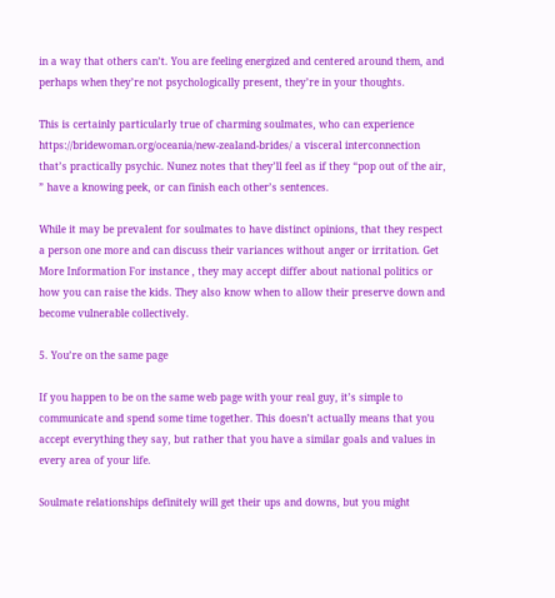in a way that others can’t. You are feeling energized and centered around them, and perhaps when they’re not psychologically present, they’re in your thoughts.

This is certainly particularly true of charming soulmates, who can experience https://bridewoman.org/oceania/new-zealand-brides/ a visceral interconnection that’s practically psychic. Nunez notes that they’ll feel as if they “pop out of the air, ” have a knowing peek, or can finish each other’s sentences.

While it may be prevalent for soulmates to have distinct opinions, that they respect a person one more and can discuss their variances without anger or irritation. Get More Information For instance , they may accept differ about national politics or how you can raise the kids. They also know when to allow their preserve down and become vulnerable collectively.

5. You’re on the same page

If you happen to be on the same web page with your real guy, it’s simple to communicate and spend some time together. This doesn’t actually means that you accept everything they say, but rather that you have a similar goals and values in every area of your life.

Soulmate relationships definitely will get their ups and downs, but you might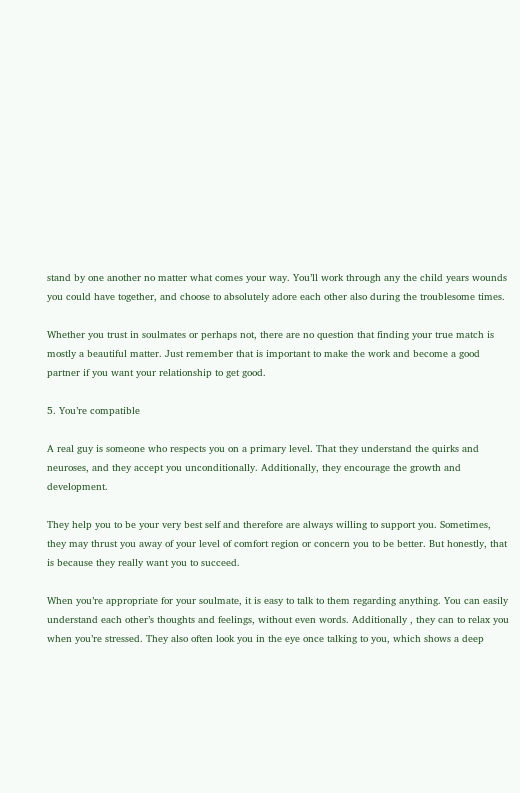stand by one another no matter what comes your way. You’ll work through any the child years wounds you could have together, and choose to absolutely adore each other also during the troublesome times.

Whether you trust in soulmates or perhaps not, there are no question that finding your true match is mostly a beautiful matter. Just remember that is important to make the work and become a good partner if you want your relationship to get good.

5. You’re compatible

A real guy is someone who respects you on a primary level. That they understand the quirks and neuroses, and they accept you unconditionally. Additionally, they encourage the growth and development.

They help you to be your very best self and therefore are always willing to support you. Sometimes, they may thrust you away of your level of comfort region or concern you to be better. But honestly, that is because they really want you to succeed.

When you’re appropriate for your soulmate, it is easy to talk to them regarding anything. You can easily understand each other’s thoughts and feelings, without even words. Additionally , they can to relax you when you’re stressed. They also often look you in the eye once talking to you, which shows a deep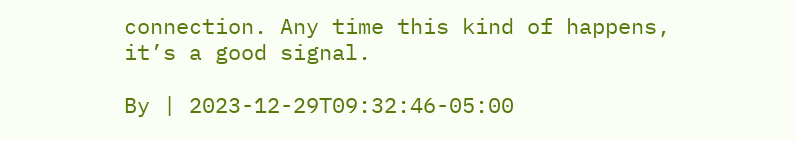connection. Any time this kind of happens, it’s a good signal.

By | 2023-12-29T09:32:46-05:00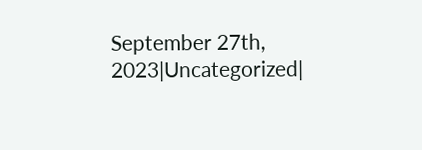September 27th, 2023|Uncategorized|